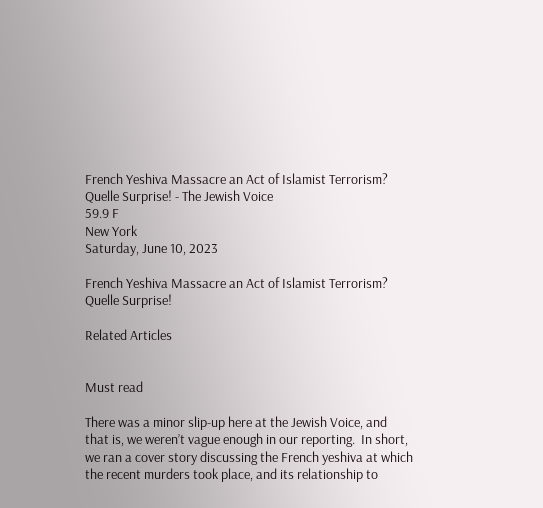French Yeshiva Massacre an Act of Islamist Terrorism? Quelle Surprise! - The Jewish Voice
59.9 F
New York
Saturday, June 10, 2023

French Yeshiva Massacre an Act of Islamist Terrorism? Quelle Surprise!

Related Articles


Must read

There was a minor slip-up here at the Jewish Voice, and that is, we weren’t vague enough in our reporting.  In short, we ran a cover story discussing the French yeshiva at which the recent murders took place, and its relationship to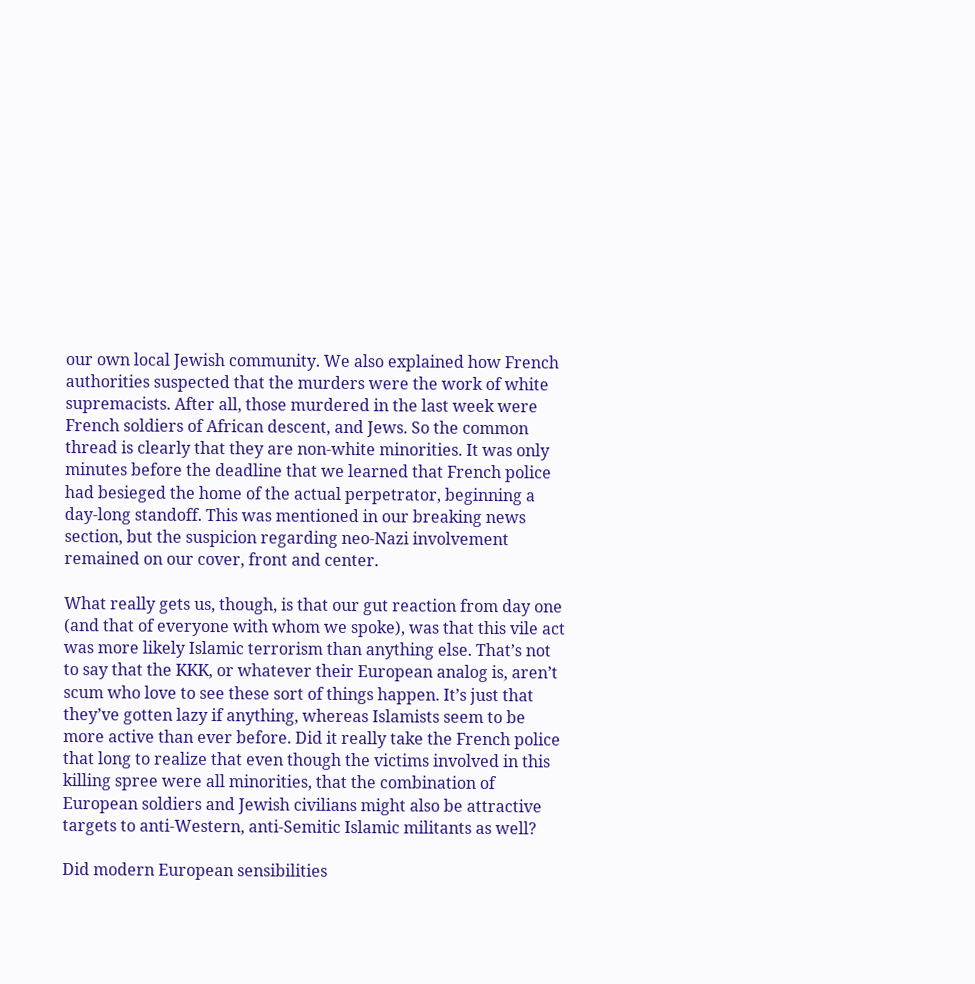our own local Jewish community. We also explained how French authorities suspected that the murders were the work of white supremacists. After all, those murdered in the last week were French soldiers of African descent, and Jews. So the common thread is clearly that they are non-white minorities. It was only minutes before the deadline that we learned that French police had besieged the home of the actual perpetrator, beginning a day-long standoff. This was mentioned in our breaking news section, but the suspicion regarding neo-Nazi involvement remained on our cover, front and center.

What really gets us, though, is that our gut reaction from day one (and that of everyone with whom we spoke), was that this vile act was more likely Islamic terrorism than anything else. That’s not to say that the KKK, or whatever their European analog is, aren’t scum who love to see these sort of things happen. It’s just that they’ve gotten lazy if anything, whereas Islamists seem to be more active than ever before. Did it really take the French police that long to realize that even though the victims involved in this killing spree were all minorities, that the combination of European soldiers and Jewish civilians might also be attractive targets to anti-Western, anti-Semitic Islamic militants as well?

Did modern European sensibilities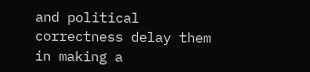and political correctness delay them in making a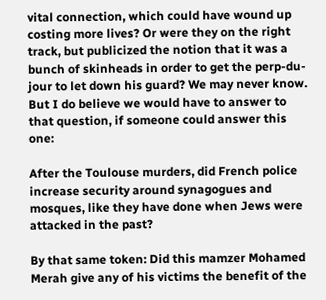vital connection, which could have wound up costing more lives? Or were they on the right track, but publicized the notion that it was a bunch of skinheads in order to get the perp-du-jour to let down his guard? We may never know. But I do believe we would have to answer to that question, if someone could answer this one:

After the Toulouse murders, did French police increase security around synagogues and mosques, like they have done when Jews were attacked in the past?

By that same token: Did this mamzer Mohamed Merah give any of his victims the benefit of the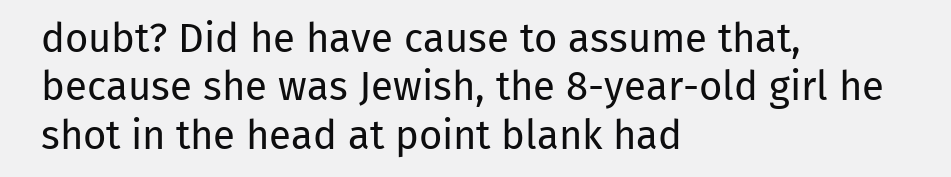doubt? Did he have cause to assume that, because she was Jewish, the 8-year-old girl he shot in the head at point blank had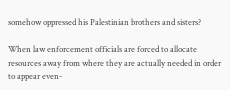somehow oppressed his Palestinian brothers and sisters?

When law enforcement officials are forced to allocate resources away from where they are actually needed in order to appear even-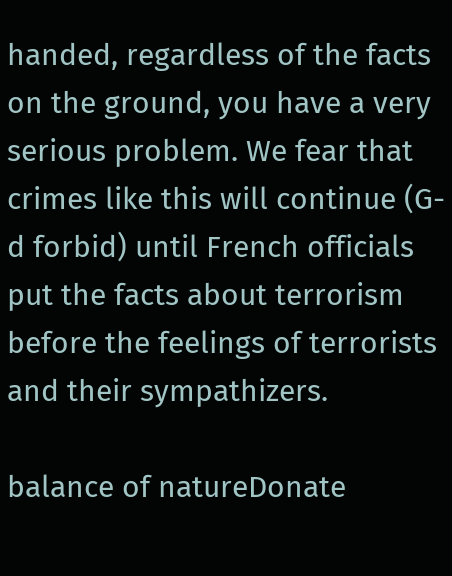handed, regardless of the facts on the ground, you have a very serious problem. We fear that crimes like this will continue (G-d forbid) until French officials put the facts about terrorism before the feelings of terrorists and their sympathizers.

balance of natureDonate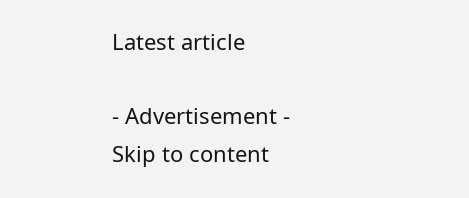Latest article

- Advertisement -
Skip to content